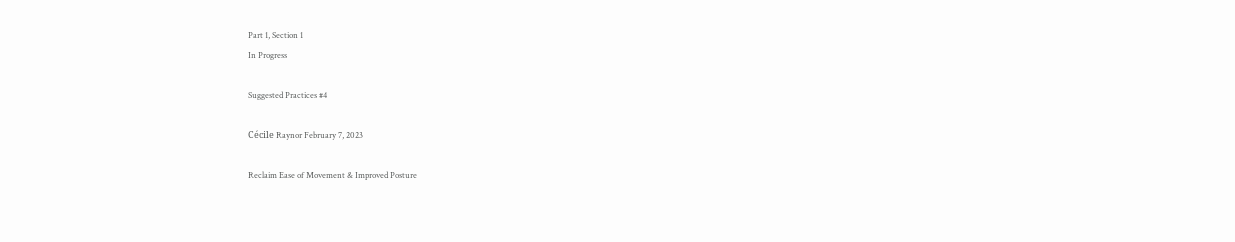Part 1, Section 1
In Progress

Suggested Practices #4

Cécile Raynor February 7, 2023

Reclaim Ease of Movement & Improved Posture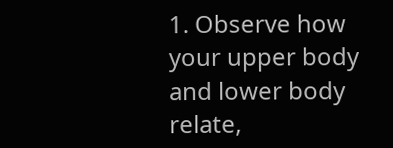1. Observe how your upper body and lower body relate,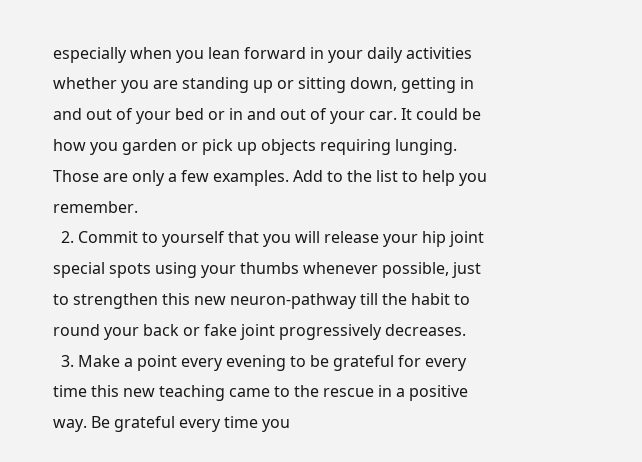especially when you lean forward in your daily activities whether you are standing up or sitting down, getting in and out of your bed or in and out of your car. It could be how you garden or pick up objects requiring lunging. Those are only a few examples. Add to the list to help you remember.
  2. Commit to yourself that you will release your hip joint special spots using your thumbs whenever possible, just to strengthen this new neuron-pathway till the habit to round your back or fake joint progressively decreases.
  3. Make a point every evening to be grateful for every time this new teaching came to the rescue in a positive way. Be grateful every time you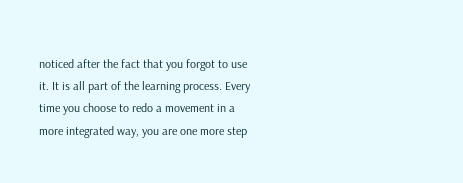noticed after the fact that you forgot to use it. It is all part of the learning process. Every time you choose to redo a movement in a more integrated way, you are one more step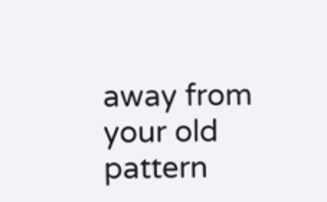away from your old pattern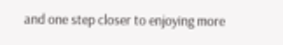and one step closer to enjoying more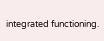integrated functioning.